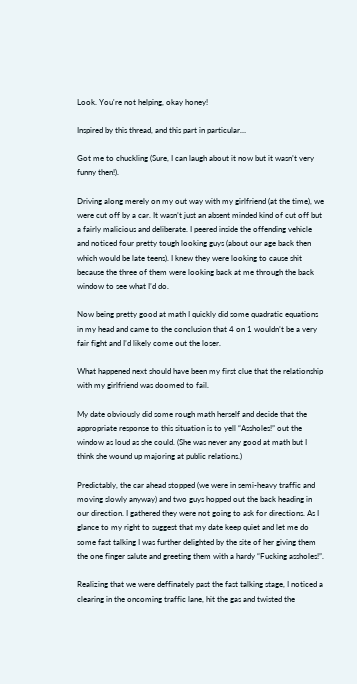Look. You're not helping, okay honey!

Inspired by this thread, and this part in particular…

Got me to chuckling (Sure, I can laugh about it now but it wasn’t very funny then!).

Driving along merely on my out way with my girlfriend (at the time), we were cut off by a car. It wasn’t just an absent minded kind of cut off but a fairly malicious and deliberate. I peered inside the offending vehicle and noticed four pretty tough looking guys (about our age back then which would be late teens). I knew they were looking to cause shit because the three of them were looking back at me through the back window to see what I’d do.

Now being pretty good at math I quickly did some quadratic equations in my head and came to the conclusion that 4 on 1 wouldn’t be a very fair fight and I’d likely come out the loser.

What happened next should have been my first clue that the relationship with my girlfriend was doomed to fail.

My date obviously did some rough math herself and decide that the appropriate response to this situation is to yell “Assholes!” out the window as loud as she could. (She was never any good at math but I think she wound up majoring at public relations.)

Predictably, the car ahead stopped (we were in semi-heavy traffic and moving slowly anyway) and two guys hopped out the back heading in our direction. I gathered they were not going to ask for directions. As I glance to my right to suggest that my date keep quiet and let me do some fast talking I was further delighted by the site of her giving them the one finger salute and greeting them with a hardy “Fucking assholes!”.

Realizing that we were deffinately past the fast talking stage, I noticed a clearing in the oncoming traffic lane, hit the gas and twisted the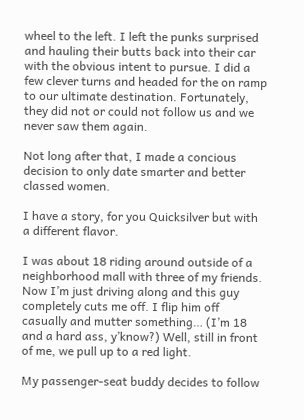wheel to the left. I left the punks surprised and hauling their butts back into their car with the obvious intent to pursue. I did a few clever turns and headed for the on ramp to our ultimate destination. Fortunately, they did not or could not follow us and we never saw them again.

Not long after that, I made a concious decision to only date smarter and better classed women.

I have a story, for you Quicksilver but with a different flavor.

I was about 18 riding around outside of a neighborhood mall with three of my friends. Now I’m just driving along and this guy completely cuts me off. I flip him off casually and mutter something… (I’m 18 and a hard ass, y’know?) Well, still in front of me, we pull up to a red light.

My passenger-seat buddy decides to follow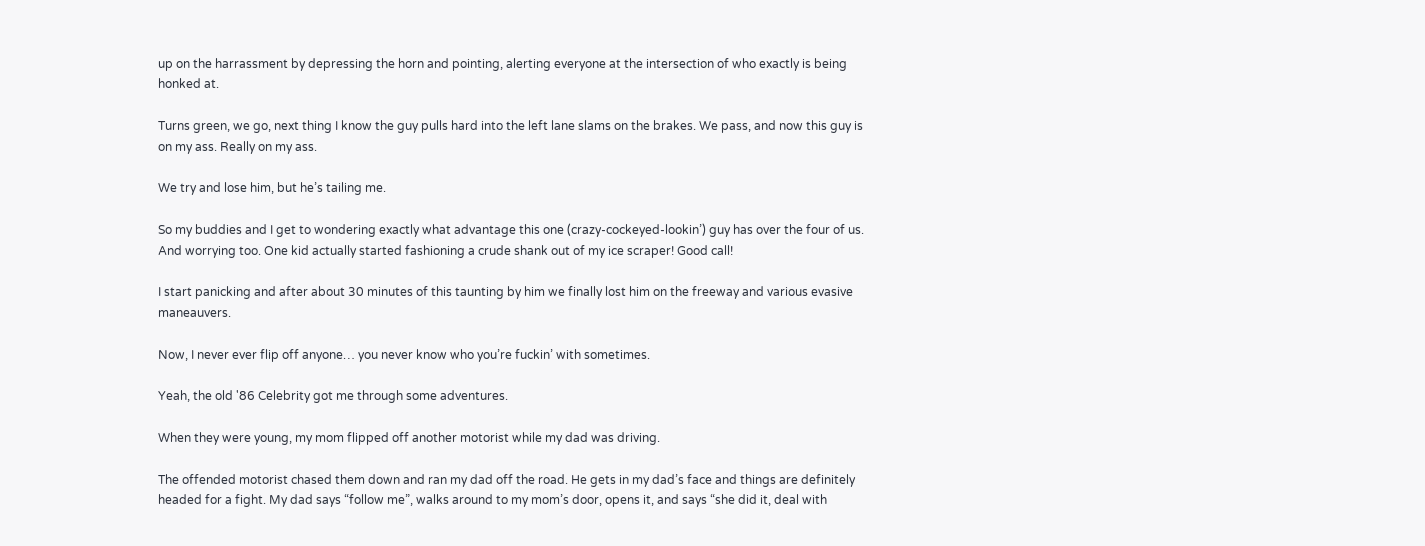up on the harrassment by depressing the horn and pointing, alerting everyone at the intersection of who exactly is being honked at.

Turns green, we go, next thing I know the guy pulls hard into the left lane slams on the brakes. We pass, and now this guy is on my ass. Really on my ass.

We try and lose him, but he’s tailing me.

So my buddies and I get to wondering exactly what advantage this one (crazy-cockeyed-lookin’) guy has over the four of us. And worrying too. One kid actually started fashioning a crude shank out of my ice scraper! Good call!

I start panicking and after about 30 minutes of this taunting by him we finally lost him on the freeway and various evasive maneauvers.

Now, I never ever flip off anyone… you never know who you’re fuckin’ with sometimes.

Yeah, the old '86 Celebrity got me through some adventures.

When they were young, my mom flipped off another motorist while my dad was driving.

The offended motorist chased them down and ran my dad off the road. He gets in my dad’s face and things are definitely headed for a fight. My dad says “follow me”, walks around to my mom’s door, opens it, and says “she did it, deal with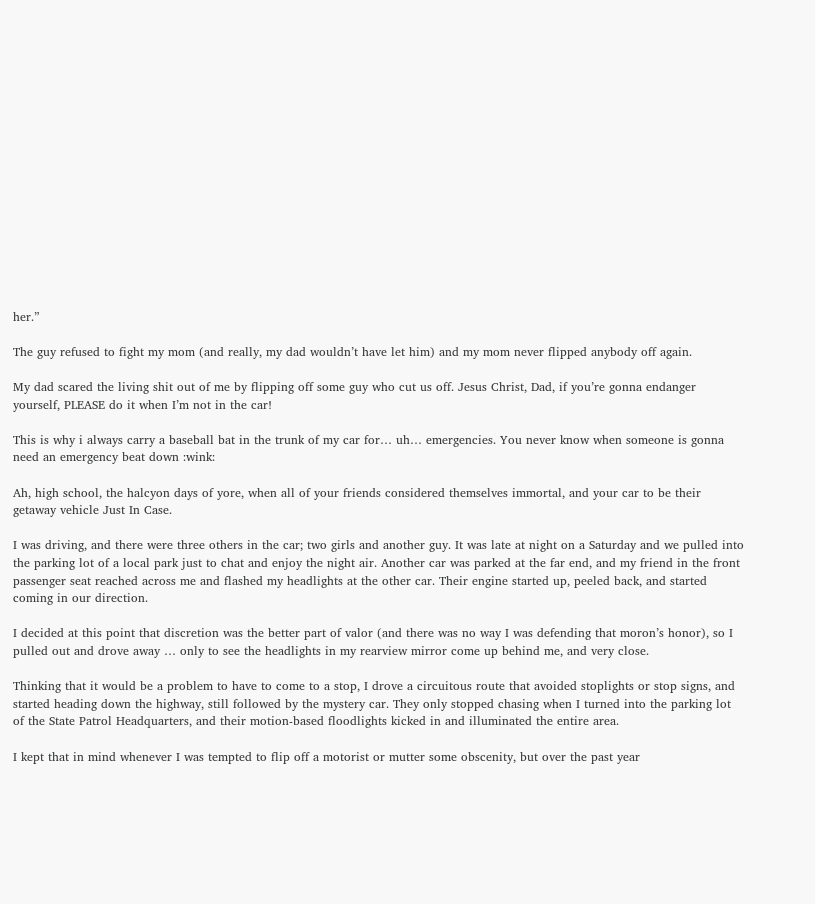her.”

The guy refused to fight my mom (and really, my dad wouldn’t have let him) and my mom never flipped anybody off again.

My dad scared the living shit out of me by flipping off some guy who cut us off. Jesus Christ, Dad, if you’re gonna endanger yourself, PLEASE do it when I’m not in the car!

This is why i always carry a baseball bat in the trunk of my car for… uh… emergencies. You never know when someone is gonna need an emergency beat down :wink:

Ah, high school, the halcyon days of yore, when all of your friends considered themselves immortal, and your car to be their getaway vehicle Just In Case.

I was driving, and there were three others in the car; two girls and another guy. It was late at night on a Saturday and we pulled into the parking lot of a local park just to chat and enjoy the night air. Another car was parked at the far end, and my friend in the front passenger seat reached across me and flashed my headlights at the other car. Their engine started up, peeled back, and started coming in our direction.

I decided at this point that discretion was the better part of valor (and there was no way I was defending that moron’s honor), so I pulled out and drove away … only to see the headlights in my rearview mirror come up behind me, and very close.

Thinking that it would be a problem to have to come to a stop, I drove a circuitous route that avoided stoplights or stop signs, and started heading down the highway, still followed by the mystery car. They only stopped chasing when I turned into the parking lot of the State Patrol Headquarters, and their motion-based floodlights kicked in and illuminated the entire area.

I kept that in mind whenever I was tempted to flip off a motorist or mutter some obscenity, but over the past year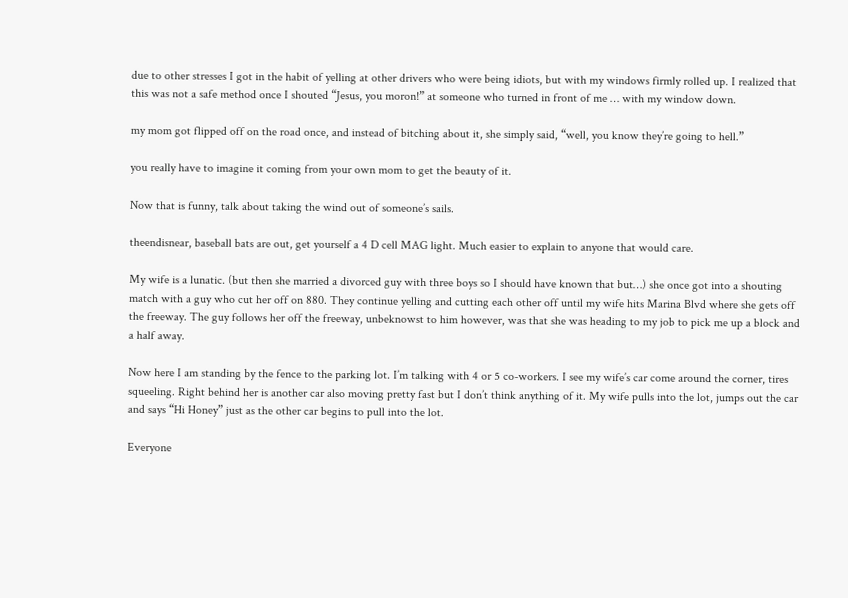due to other stresses I got in the habit of yelling at other drivers who were being idiots, but with my windows firmly rolled up. I realized that this was not a safe method once I shouted “Jesus, you moron!” at someone who turned in front of me … with my window down.

my mom got flipped off on the road once, and instead of bitching about it, she simply said, “well, you know they’re going to hell.”

you really have to imagine it coming from your own mom to get the beauty of it.

Now that is funny, talk about taking the wind out of someone’s sails.

theendisnear, baseball bats are out, get yourself a 4 D cell MAG light. Much easier to explain to anyone that would care.

My wife is a lunatic. (but then she married a divorced guy with three boys so I should have known that but…) she once got into a shouting match with a guy who cut her off on 880. They continue yelling and cutting each other off until my wife hits Marina Blvd where she gets off the freeway. The guy follows her off the freeway, unbeknowst to him however, was that she was heading to my job to pick me up a block and a half away.

Now here I am standing by the fence to the parking lot. I’m talking with 4 or 5 co-workers. I see my wife’s car come around the corner, tires squeeling. Right behind her is another car also moving pretty fast but I don’t think anything of it. My wife pulls into the lot, jumps out the car and says “Hi Honey” just as the other car begins to pull into the lot.

Everyone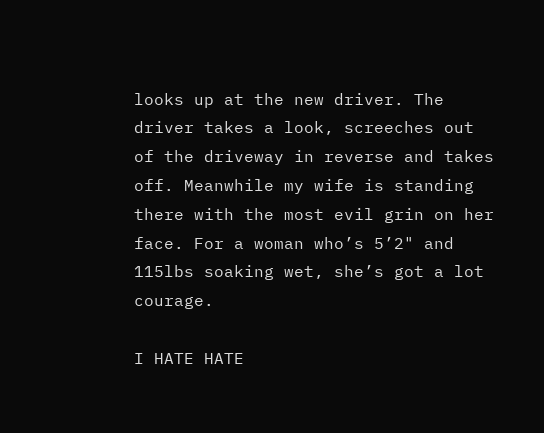looks up at the new driver. The driver takes a look, screeches out of the driveway in reverse and takes off. Meanwhile my wife is standing there with the most evil grin on her face. For a woman who’s 5’2" and 115lbs soaking wet, she’s got a lot courage.

I HATE HATE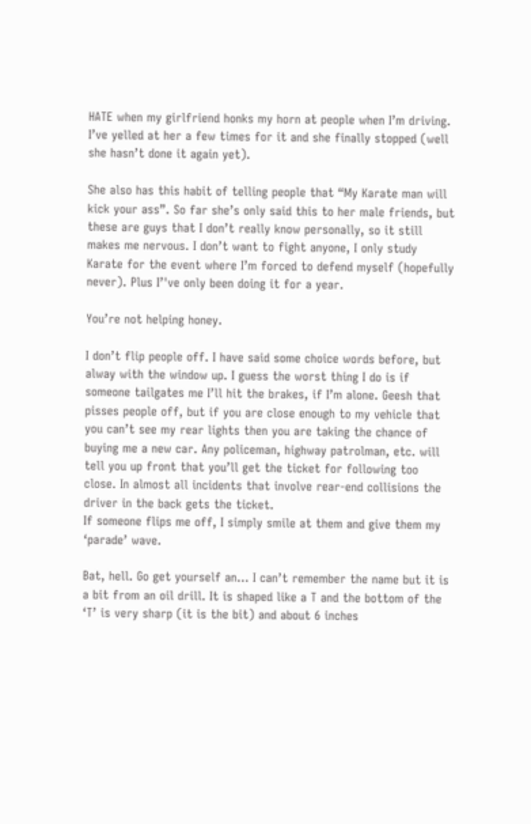HATE when my girlfriend honks my horn at people when I’m driving. I’ve yelled at her a few times for it and she finally stopped (well she hasn’t done it again yet).

She also has this habit of telling people that “My Karate man will kick your ass”. So far she’s only said this to her male friends, but these are guys that I don’t really know personally, so it still makes me nervous. I don’t want to fight anyone, I only study Karate for the event where I’m forced to defend myself (hopefully never). Plus I’'ve only been doing it for a year.

You’re not helping honey.

I don’t flip people off. I have said some choice words before, but alway with the window up. I guess the worst thing I do is if someone tailgates me I’ll hit the brakes, if I’m alone. Geesh that pisses people off, but if you are close enough to my vehicle that you can’t see my rear lights then you are taking the chance of buying me a new car. Any policeman, highway patrolman, etc. will tell you up front that you’ll get the ticket for following too close. In almost all incidents that involve rear-end collisions the driver in the back gets the ticket.
If someone flips me off, I simply smile at them and give them my ‘parade’ wave.

Bat, hell. Go get yourself an… I can’t remember the name but it is a bit from an oil drill. It is shaped like a T and the bottom of the ‘T’ is very sharp (it is the bit) and about 6 inches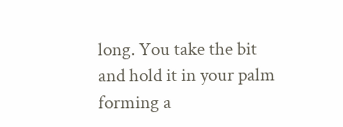long. You take the bit and hold it in your palm forming a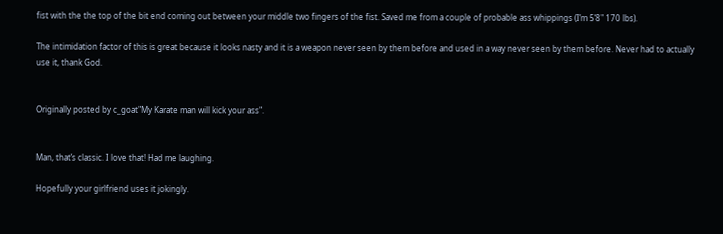fist with the the top of the bit end coming out between your middle two fingers of the fist. Saved me from a couple of probable ass whippings (I’m 5’8" 170 lbs).

The intimidation factor of this is great because it looks nasty and it is a weapon never seen by them before and used in a way never seen by them before. Never had to actually use it, thank God.


Originally posted by c_goat"My Karate man will kick your ass".


Man, that’s classic. I love that! Had me laughing.

Hopefully your girlfriend uses it jokingly.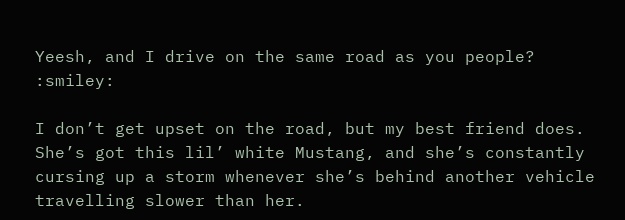Yeesh, and I drive on the same road as you people? :smiley:

I don’t get upset on the road, but my best friend does. She’s got this lil’ white Mustang, and she’s constantly cursing up a storm whenever she’s behind another vehicle travelling slower than her.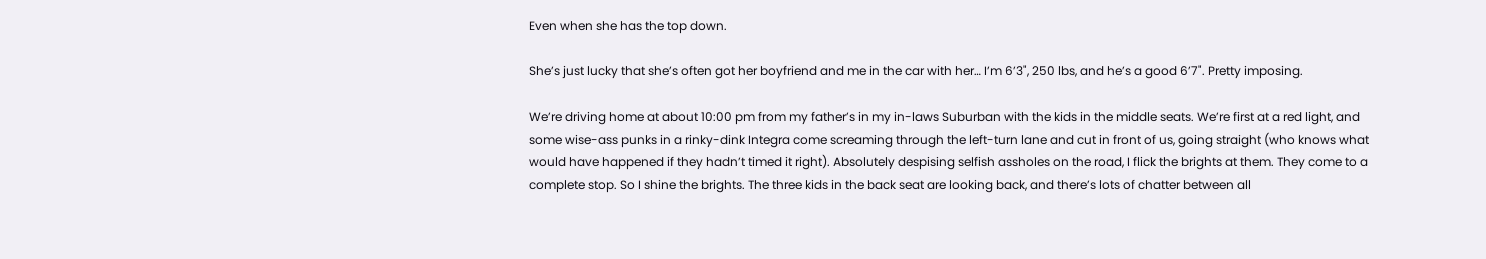Even when she has the top down.

She’s just lucky that she’s often got her boyfriend and me in the car with her… I’m 6’3", 250 lbs, and he’s a good 6’7". Pretty imposing.

We’re driving home at about 10:00 pm from my father’s in my in-laws Suburban with the kids in the middle seats. We’re first at a red light, and some wise-ass punks in a rinky-dink Integra come screaming through the left-turn lane and cut in front of us, going straight (who knows what would have happened if they hadn’t timed it right). Absolutely despising selfish assholes on the road, I flick the brights at them. They come to a complete stop. So I shine the brights. The three kids in the back seat are looking back, and there’s lots of chatter between all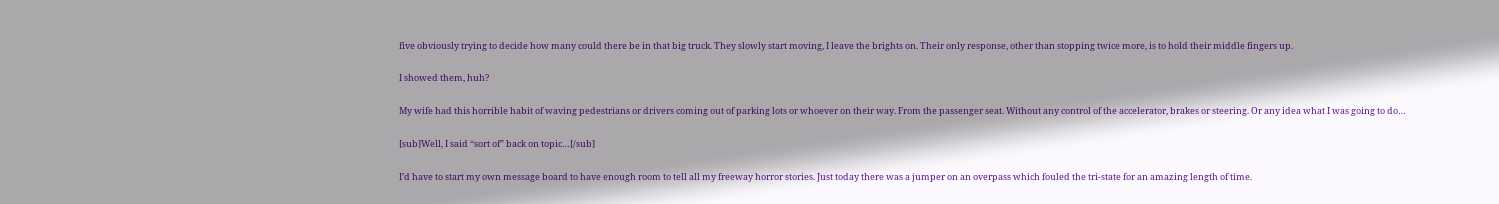five obviously trying to decide how many could there be in that big truck. They slowly start moving, I leave the brights on. Their only response, other than stopping twice more, is to hold their middle fingers up.

I showed them, huh?

My wife had this horrible habit of waving pedestrians or drivers coming out of parking lots or whoever on their way. From the passenger seat. Without any control of the accelerator, brakes or steering. Or any idea what I was going to do…

[sub]Well, I said “sort of” back on topic…[/sub]

I’d have to start my own message board to have enough room to tell all my freeway horror stories. Just today there was a jumper on an overpass which fouled the tri-state for an amazing length of time.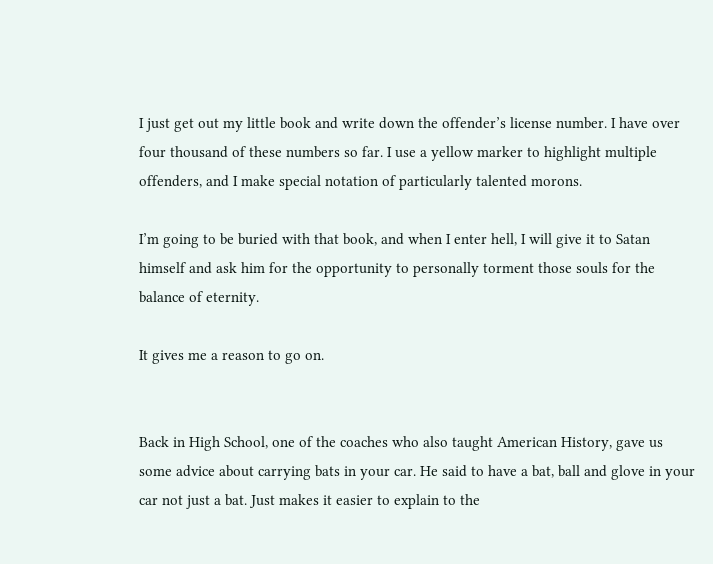I just get out my little book and write down the offender’s license number. I have over four thousand of these numbers so far. I use a yellow marker to highlight multiple offenders, and I make special notation of particularly talented morons.

I’m going to be buried with that book, and when I enter hell, I will give it to Satan himself and ask him for the opportunity to personally torment those souls for the balance of eternity.

It gives me a reason to go on.


Back in High School, one of the coaches who also taught American History, gave us some advice about carrying bats in your car. He said to have a bat, ball and glove in your car not just a bat. Just makes it easier to explain to the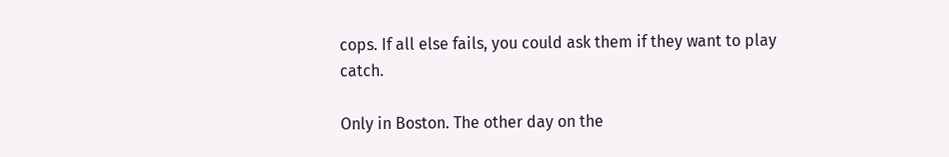cops. If all else fails, you could ask them if they want to play catch.

Only in Boston. The other day on the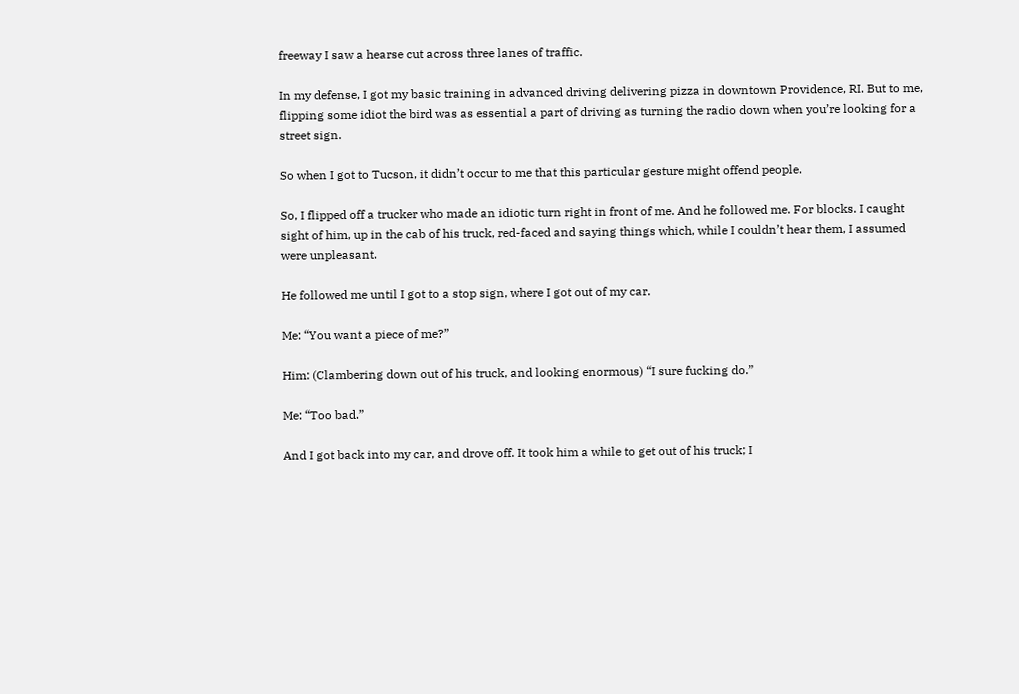freeway I saw a hearse cut across three lanes of traffic.

In my defense, I got my basic training in advanced driving delivering pizza in downtown Providence, RI. But to me, flipping some idiot the bird was as essential a part of driving as turning the radio down when you’re looking for a street sign.

So when I got to Tucson, it didn’t occur to me that this particular gesture might offend people.

So, I flipped off a trucker who made an idiotic turn right in front of me. And he followed me. For blocks. I caught sight of him, up in the cab of his truck, red-faced and saying things which, while I couldn’t hear them, I assumed were unpleasant.

He followed me until I got to a stop sign, where I got out of my car.

Me: “You want a piece of me?”

Him: (Clambering down out of his truck, and looking enormous) “I sure fucking do.”

Me: “Too bad.”

And I got back into my car, and drove off. It took him a while to get out of his truck; I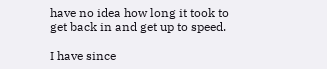have no idea how long it took to get back in and get up to speed.

I have since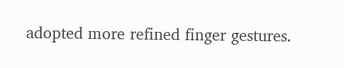adopted more refined finger gestures.